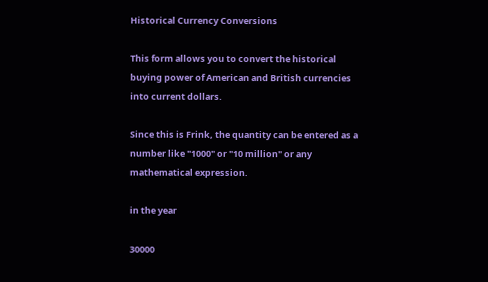Historical Currency Conversions

This form allows you to convert the historical buying power of American and British currencies into current dollars.

Since this is Frink, the quantity can be entered as a number like "1000" or "10 million" or any mathematical expression.

in the year

30000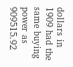dollars in 1909 had the same buying power as 909515.92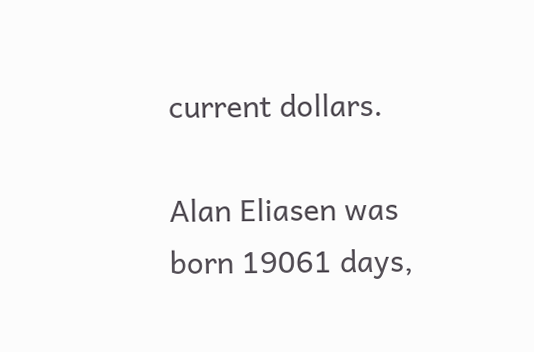current dollars.

Alan Eliasen was born 19061 days,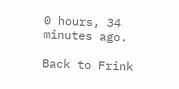0 hours, 34 minutes ago.

Back to Frink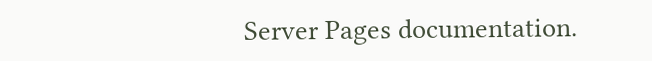Server Pages documentation.